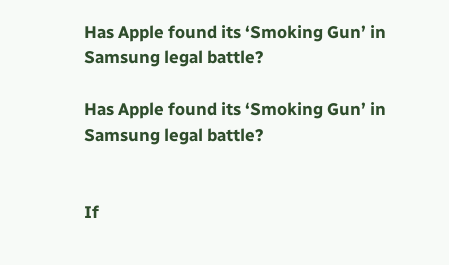Has Apple found its ‘Smoking Gun’ in Samsung legal battle?

Has Apple found its ‘Smoking Gun’ in Samsung legal battle?


If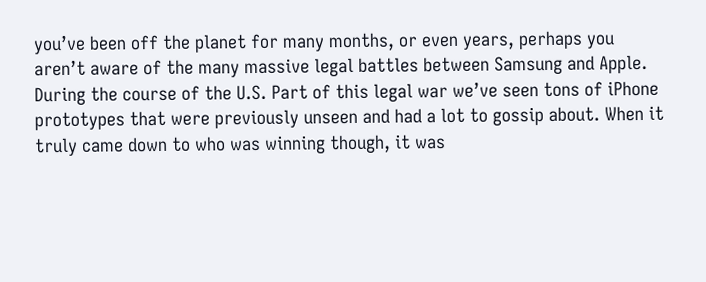you’ve been off the planet for many months, or even years, perhaps you aren’t aware of the many massive legal battles between Samsung and Apple. During the course of the U.S. Part of this legal war we’ve seen tons of iPhone prototypes that were previously unseen and had a lot to gossip about. When it truly came down to who was winning though, it was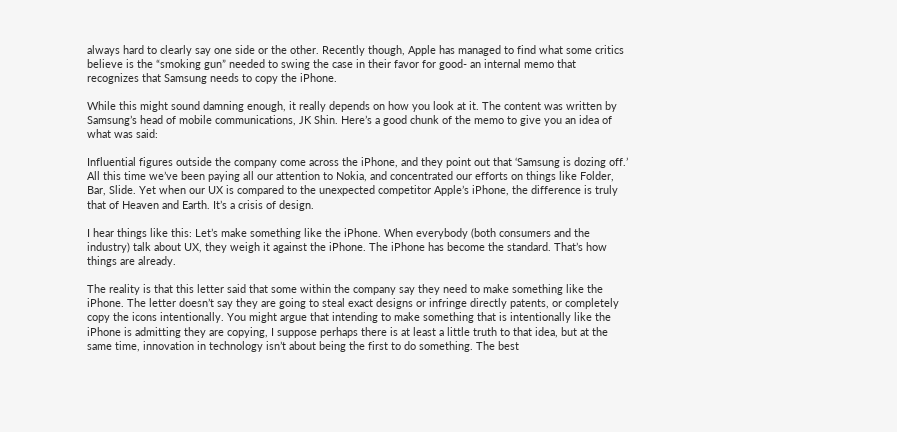always hard to clearly say one side or the other. Recently though, Apple has managed to find what some critics believe is the “smoking gun” needed to swing the case in their favor for good- an internal memo that recognizes that Samsung needs to copy the iPhone.

While this might sound damning enough, it really depends on how you look at it. The content was written by Samsung’s head of mobile communications, JK Shin. Here’s a good chunk of the memo to give you an idea of what was said:

Influential figures outside the company come across the iPhone, and they point out that ‘Samsung is dozing off.’ All this time we’ve been paying all our attention to Nokia, and concentrated our efforts on things like Folder, Bar, Slide. Yet when our UX is compared to the unexpected competitor Apple’s iPhone, the difference is truly that of Heaven and Earth. It’s a crisis of design.

I hear things like this: Let’s make something like the iPhone. When everybody (both consumers and the industry) talk about UX, they weigh it against the iPhone. The iPhone has become the standard. That’s how things are already.

The reality is that this letter said that some within the company say they need to make something like the iPhone. The letter doesn’t say they are going to steal exact designs or infringe directly patents, or completely copy the icons intentionally. You might argue that intending to make something that is intentionally like the iPhone is admitting they are copying, I suppose perhaps there is at least a little truth to that idea, but at the same time, innovation in technology isn’t about being the first to do something. The best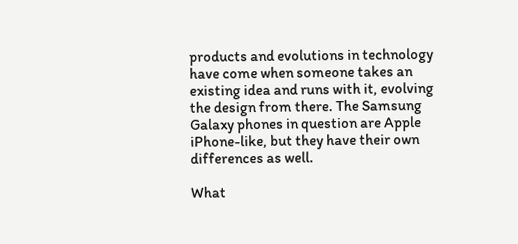products and evolutions in technology have come when someone takes an existing idea and runs with it, evolving the design from there. The Samsung Galaxy phones in question are Apple iPhone-like, but they have their own differences as well.

What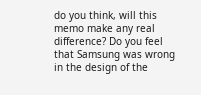do you think, will this memo make any real difference? Do you feel that Samsung was wrong in the design of the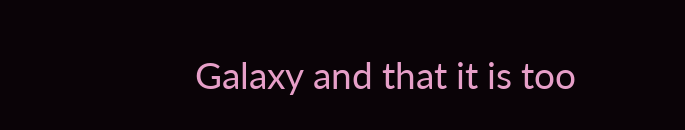Galaxy and that it is too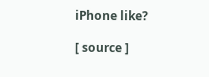iPhone like?

[ source ]